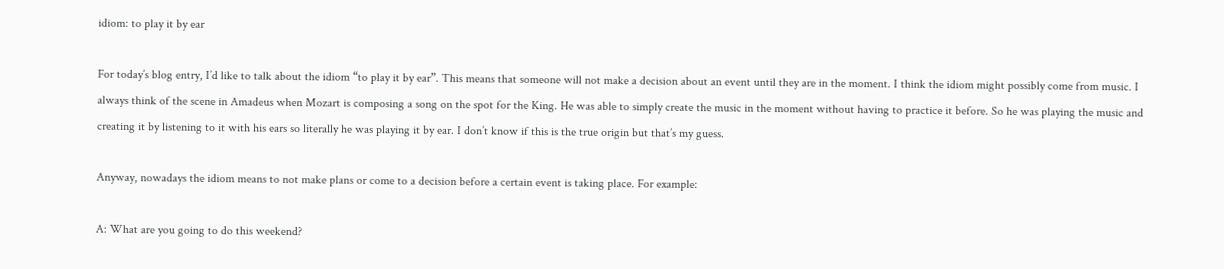idiom: to play it by ear

For today’s blog entry, I’d like to talk about the idiom “to play it by ear”. This means that someone will not make a decision about an event until they are in the moment. I think the idiom might possibly come from music. I always think of the scene in Amadeus when Mozart is composing a song on the spot for the King. He was able to simply create the music in the moment without having to practice it before. So he was playing the music and creating it by listening to it with his ears so literally he was playing it by ear. I don’t know if this is the true origin but that’s my guess.

Anyway, nowadays the idiom means to not make plans or come to a decision before a certain event is taking place. For example:

A: What are you going to do this weekend?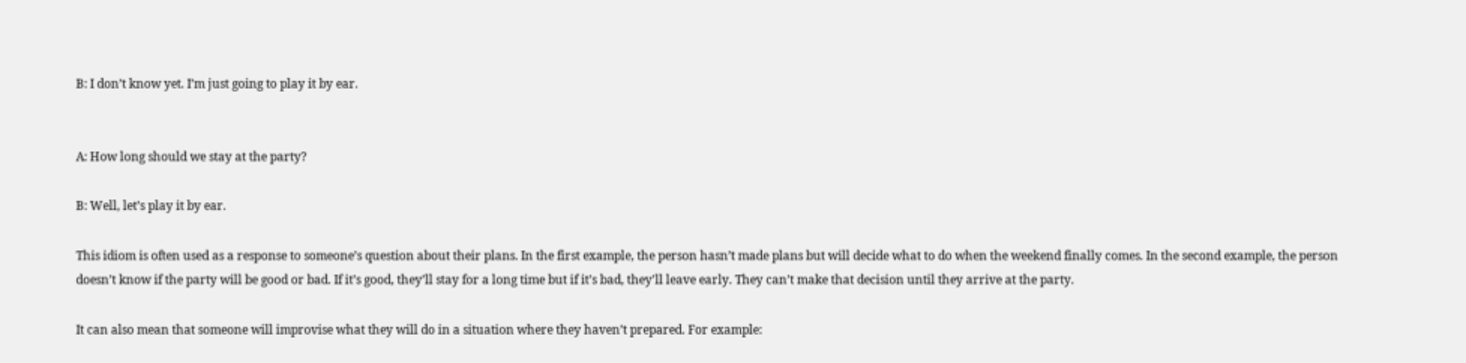B: I don’t know yet. I’m just going to play it by ear.


A: How long should we stay at the party?

B: Well, let’s play it by ear.

This idiom is often used as a response to someone’s question about their plans. In the first example, the person hasn’t made plans but will decide what to do when the weekend finally comes. In the second example, the person doesn’t know if the party will be good or bad. If it’s good, they’ll stay for a long time but if it’s bad, they’ll leave early. They can’t make that decision until they arrive at the party.

It can also mean that someone will improvise what they will do in a situation where they haven’t prepared. For example: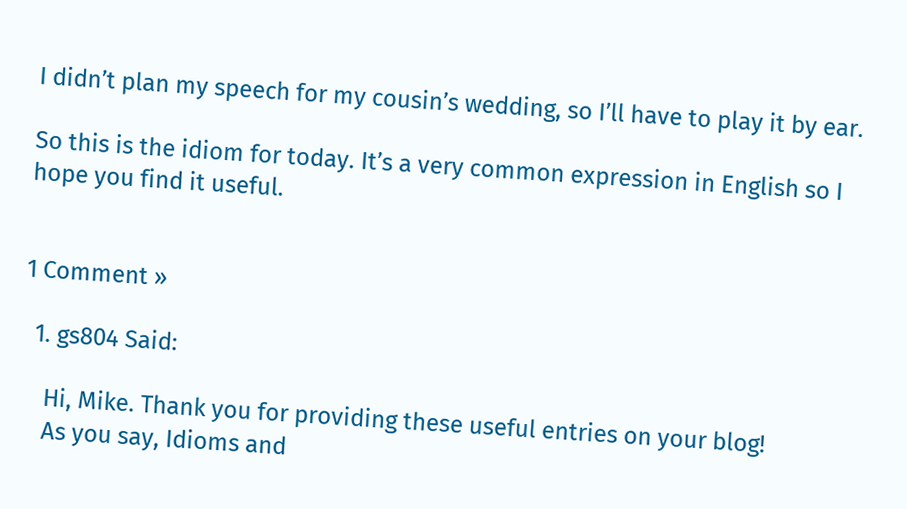I didn’t plan my speech for my cousin’s wedding, so I’ll have to play it by ear.

So this is the idiom for today. It’s a very common expression in English so I hope you find it useful.


1 Comment »

  1. gs804 Said:

    Hi, Mike. Thank you for providing these useful entries on your blog!
    As you say, Idioms and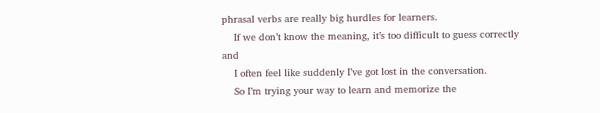phrasal verbs are really big hurdles for learners.
    If we don’t know the meaning, it’s too difficult to guess correctly and
    I often feel like suddenly I’ve got lost in the conversation.
    So I’m trying your way to learn and memorize the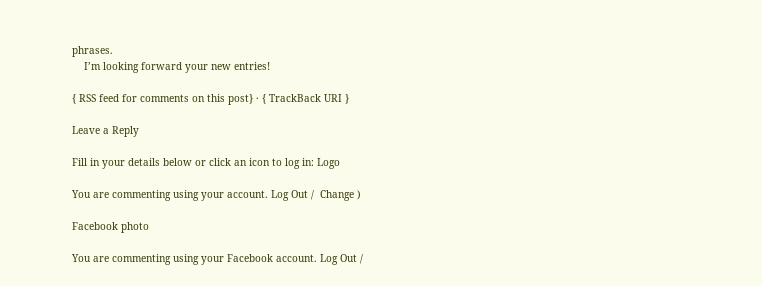phrases.
    I’m looking forward your new entries!

{ RSS feed for comments on this post} · { TrackBack URI }

Leave a Reply

Fill in your details below or click an icon to log in: Logo

You are commenting using your account. Log Out /  Change )

Facebook photo

You are commenting using your Facebook account. Log Out /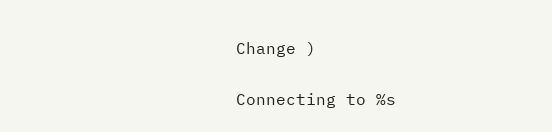Change )

Connecting to %s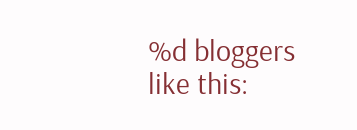%d bloggers like this: